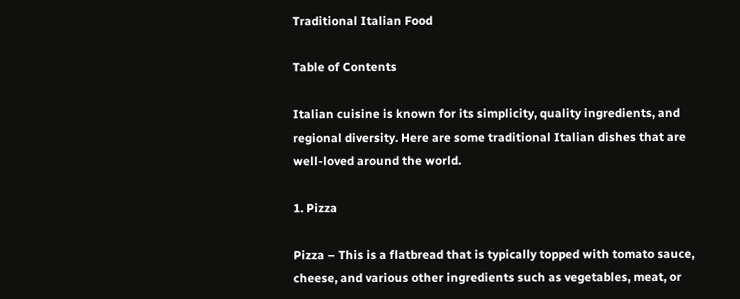Traditional Italian Food

Table of Contents

Italian cuisine is known for its simplicity, quality ingredients, and regional diversity. Here are some traditional Italian dishes that are well-loved around the world.

1. Pizza

Pizza – This is a flatbread that is typically topped with tomato sauce, cheese, and various other ingredients such as vegetables, meat, or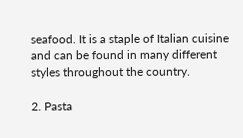seafood. It is a staple of Italian cuisine and can be found in many different styles throughout the country.

2. Pasta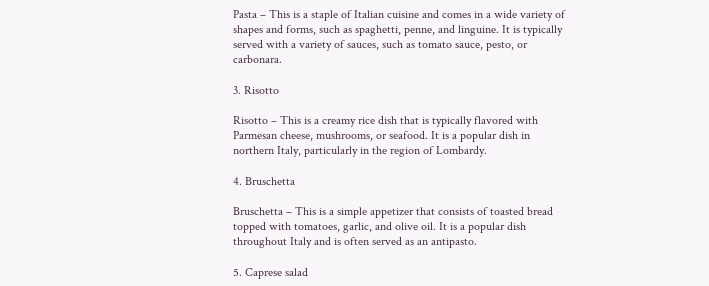Pasta – This is a staple of Italian cuisine and comes in a wide variety of shapes and forms, such as spaghetti, penne, and linguine. It is typically served with a variety of sauces, such as tomato sauce, pesto, or carbonara.

3. Risotto

Risotto – This is a creamy rice dish that is typically flavored with Parmesan cheese, mushrooms, or seafood. It is a popular dish in northern Italy, particularly in the region of Lombardy.

4. Bruschetta

Bruschetta – This is a simple appetizer that consists of toasted bread topped with tomatoes, garlic, and olive oil. It is a popular dish throughout Italy and is often served as an antipasto.

5. Caprese salad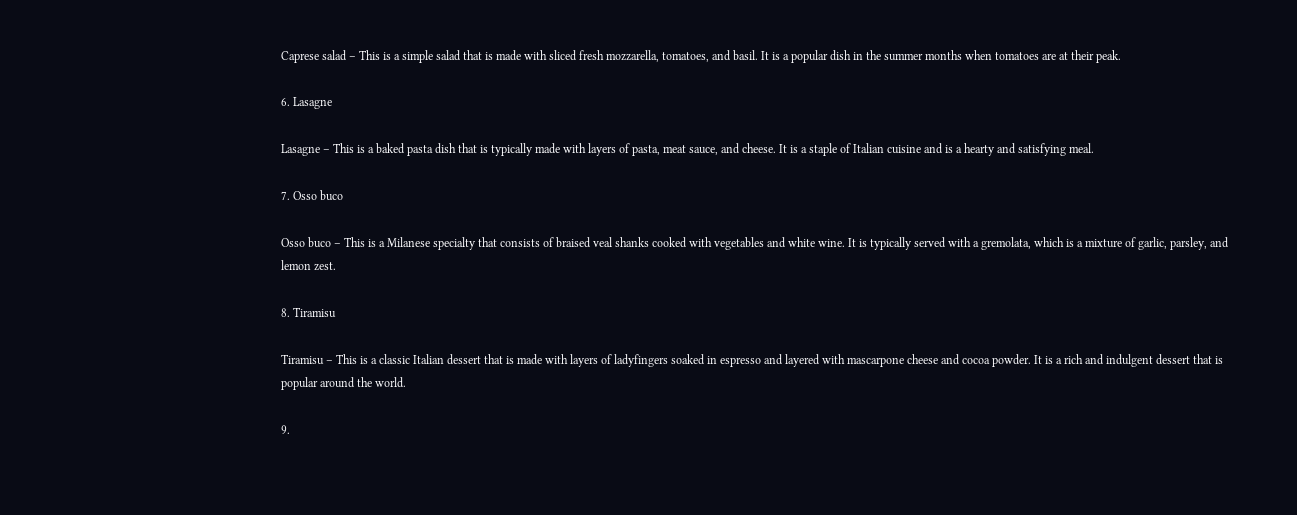Caprese salad – This is a simple salad that is made with sliced fresh mozzarella, tomatoes, and basil. It is a popular dish in the summer months when tomatoes are at their peak.

6. Lasagne

Lasagne – This is a baked pasta dish that is typically made with layers of pasta, meat sauce, and cheese. It is a staple of Italian cuisine and is a hearty and satisfying meal.

7. Osso buco

Osso buco – This is a Milanese specialty that consists of braised veal shanks cooked with vegetables and white wine. It is typically served with a gremolata, which is a mixture of garlic, parsley, and lemon zest.

8. Tiramisu

Tiramisu – This is a classic Italian dessert that is made with layers of ladyfingers soaked in espresso and layered with mascarpone cheese and cocoa powder. It is a rich and indulgent dessert that is popular around the world.

9.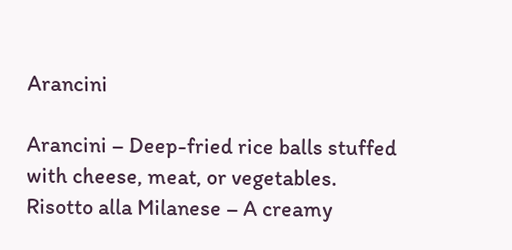Arancini

Arancini – Deep-fried rice balls stuffed with cheese, meat, or vegetables.
Risotto alla Milanese – A creamy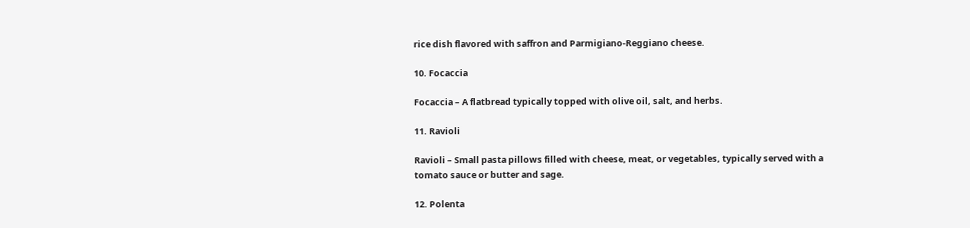rice dish flavored with saffron and Parmigiano-Reggiano cheese.

10. Focaccia

Focaccia – A flatbread typically topped with olive oil, salt, and herbs.

11. Ravioli

Ravioli – Small pasta pillows filled with cheese, meat, or vegetables, typically served with a tomato sauce or butter and sage.

12. Polenta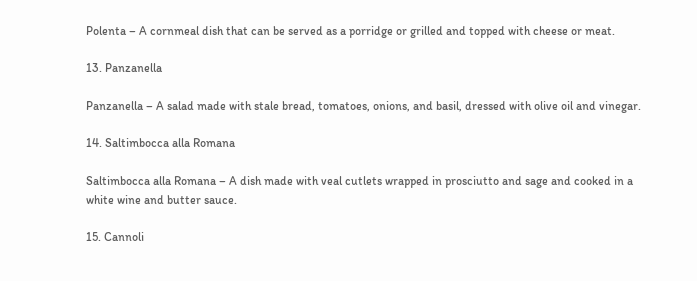Polenta – A cornmeal dish that can be served as a porridge or grilled and topped with cheese or meat.

13. Panzanella

Panzanella – A salad made with stale bread, tomatoes, onions, and basil, dressed with olive oil and vinegar.

14. Saltimbocca alla Romana

Saltimbocca alla Romana – A dish made with veal cutlets wrapped in prosciutto and sage and cooked in a white wine and butter sauce.

15. Cannoli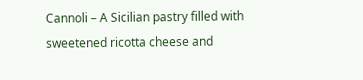Cannoli – A Sicilian pastry filled with sweetened ricotta cheese and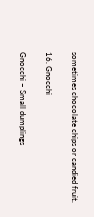sometimes chocolate chips or candied fruit.

16. Gnocchi

Gnocchi – Small dumplings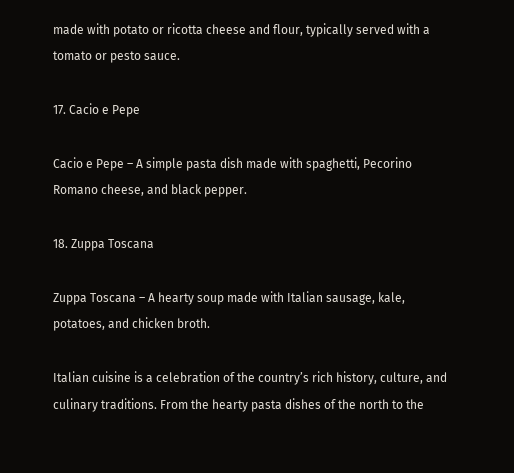made with potato or ricotta cheese and flour, typically served with a tomato or pesto sauce.

17. Cacio e Pepe

Cacio e Pepe – A simple pasta dish made with spaghetti, Pecorino Romano cheese, and black pepper.

18. Zuppa Toscana

Zuppa Toscana – A hearty soup made with Italian sausage, kale, potatoes, and chicken broth.

Italian cuisine is a celebration of the country’s rich history, culture, and culinary traditions. From the hearty pasta dishes of the north to the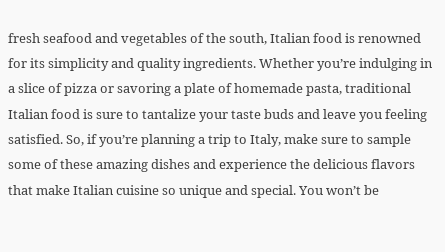fresh seafood and vegetables of the south, Italian food is renowned for its simplicity and quality ingredients. Whether you’re indulging in a slice of pizza or savoring a plate of homemade pasta, traditional Italian food is sure to tantalize your taste buds and leave you feeling satisfied. So, if you’re planning a trip to Italy, make sure to sample some of these amazing dishes and experience the delicious flavors that make Italian cuisine so unique and special. You won’t be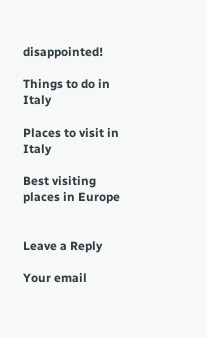disappointed!

Things to do in Italy

Places to visit in Italy

Best visiting places in Europe


Leave a Reply

Your email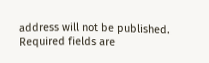address will not be published. Required fields are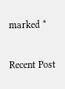marked *

Recent Post